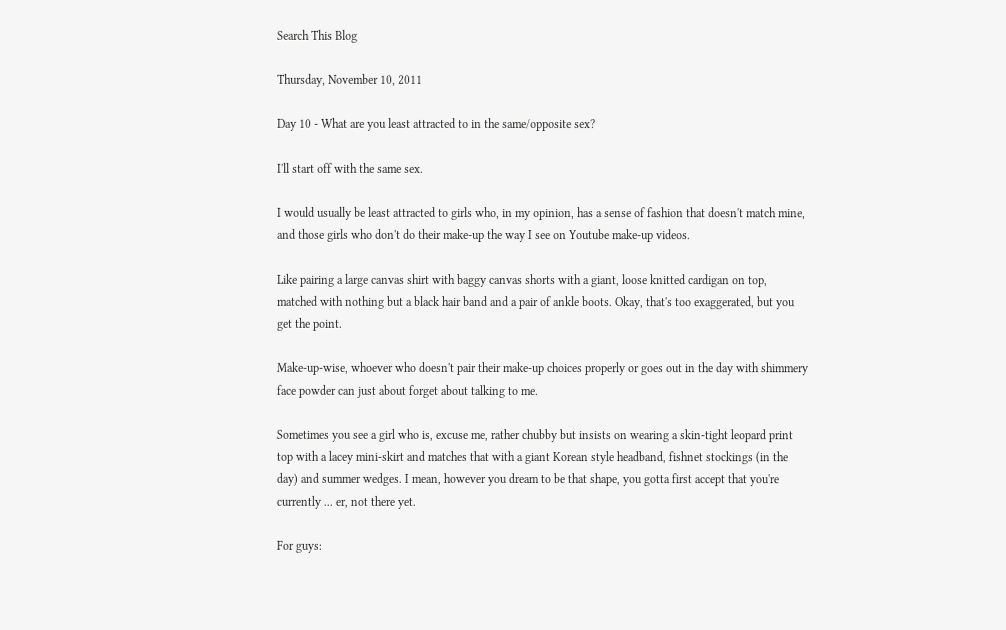Search This Blog

Thursday, November 10, 2011

Day 10 - What are you least attracted to in the same/opposite sex?

I'll start off with the same sex.

I would usually be least attracted to girls who, in my opinion, has a sense of fashion that doesn't match mine, and those girls who don't do their make-up the way I see on Youtube make-up videos.

Like pairing a large canvas shirt with baggy canvas shorts with a giant, loose knitted cardigan on top, matched with nothing but a black hair band and a pair of ankle boots. Okay, that's too exaggerated, but you get the point.

Make-up-wise, whoever who doesn't pair their make-up choices properly or goes out in the day with shimmery face powder can just about forget about talking to me.

Sometimes you see a girl who is, excuse me, rather chubby but insists on wearing a skin-tight leopard print top with a lacey mini-skirt and matches that with a giant Korean style headband, fishnet stockings (in the day) and summer wedges. I mean, however you dream to be that shape, you gotta first accept that you're currently ... er, not there yet.

For guys: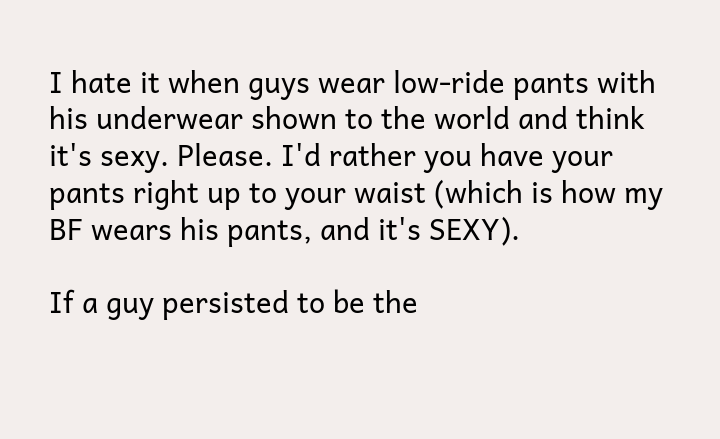I hate it when guys wear low-ride pants with his underwear shown to the world and think it's sexy. Please. I'd rather you have your pants right up to your waist (which is how my BF wears his pants, and it's SEXY).

If a guy persisted to be the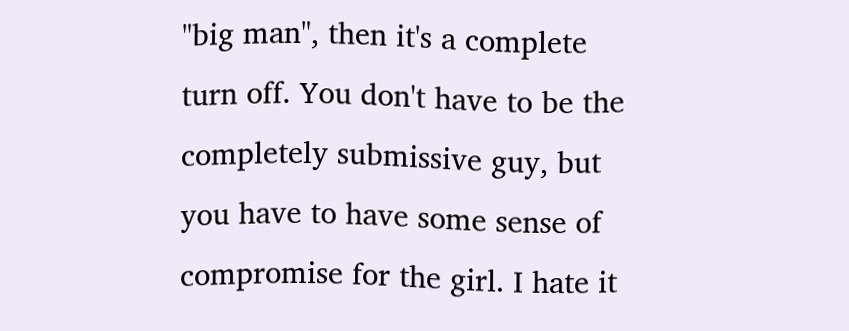"big man", then it's a complete turn off. You don't have to be the completely submissive guy, but you have to have some sense of compromise for the girl. I hate it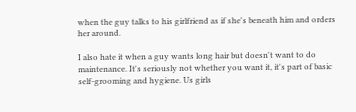when the guy talks to his girlfriend as if she's beneath him and orders her around.

I also hate it when a guy wants long hair but doesn't want to do maintenance. It's seriously not whether you want it, it's part of basic self-grooming and hygiene. Us girls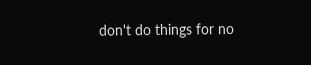don't do things for no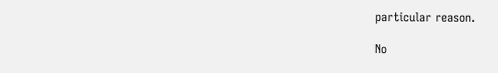particular reason.

No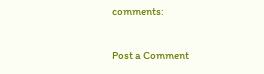comments:

Post a Comment